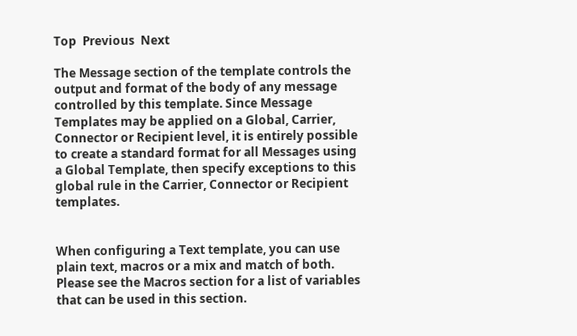Top  Previous  Next

The Message section of the template controls the output and format of the body of any message controlled by this template. Since Message Templates may be applied on a Global, Carrier, Connector or Recipient level, it is entirely possible to create a standard format for all Messages using a Global Template, then specify exceptions to this global rule in the Carrier, Connector or Recipient templates.


When configuring a Text template, you can use plain text, macros or a mix and match of both. Please see the Macros section for a list of variables that can be used in this section.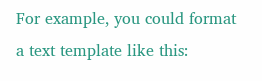For example, you could format a text template like this: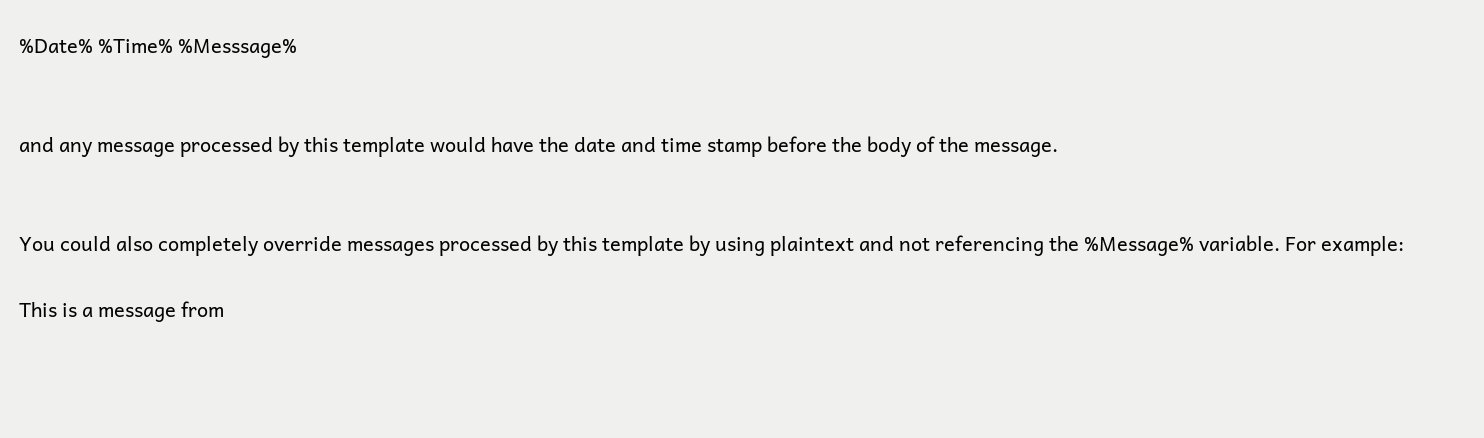%Date% %Time% %Messsage%


and any message processed by this template would have the date and time stamp before the body of the message.


You could also completely override messages processed by this template by using plaintext and not referencing the %Message% variable. For example:

This is a message from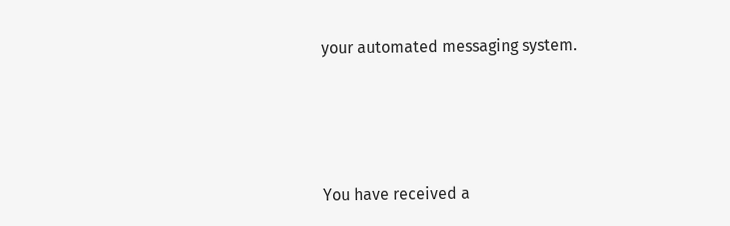your automated messaging system.




You have received a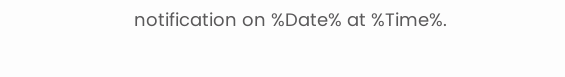notification on %Date% at %Time%.